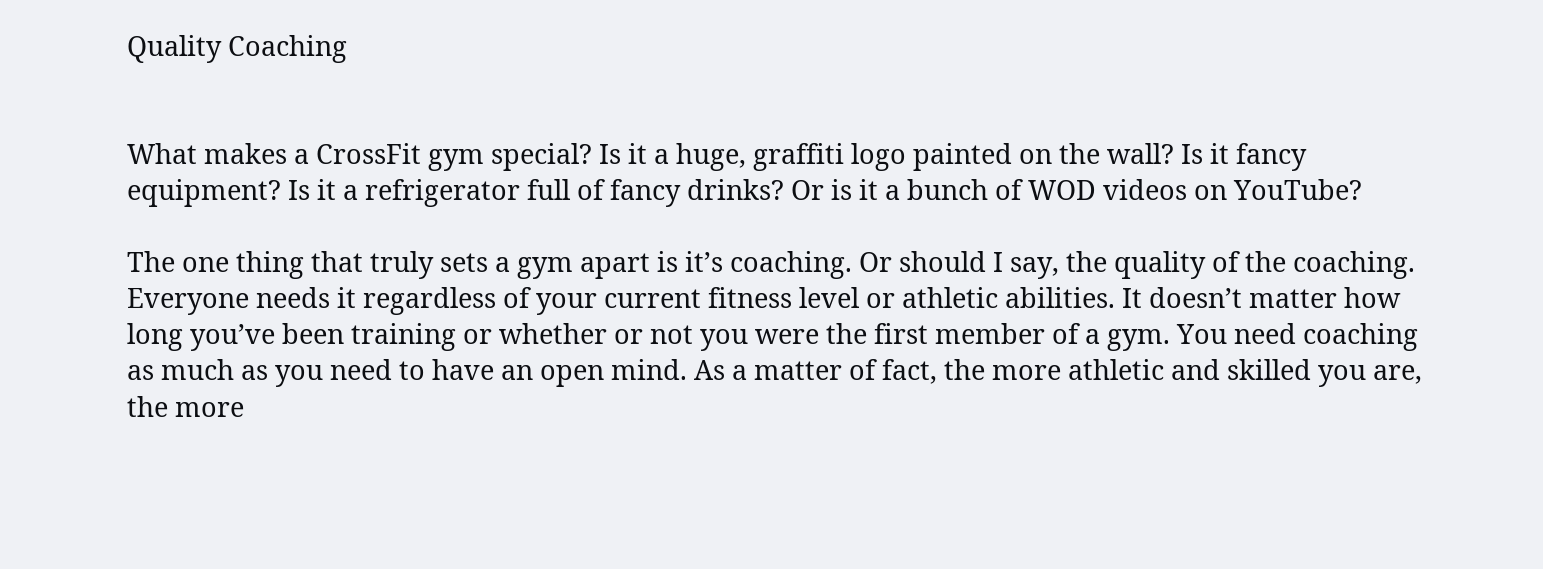Quality Coaching


What makes a CrossFit gym special? Is it a huge, graffiti logo painted on the wall? Is it fancy equipment? Is it a refrigerator full of fancy drinks? Or is it a bunch of WOD videos on YouTube?

The one thing that truly sets a gym apart is it’s coaching. Or should I say, the quality of the coaching. Everyone needs it regardless of your current fitness level or athletic abilities. It doesn’t matter how long you’ve been training or whether or not you were the first member of a gym. You need coaching as much as you need to have an open mind. As a matter of fact, the more athletic and skilled you are, the more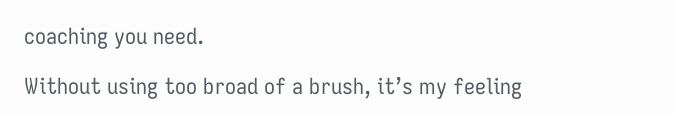coaching you need.

Without using too broad of a brush, it’s my feeling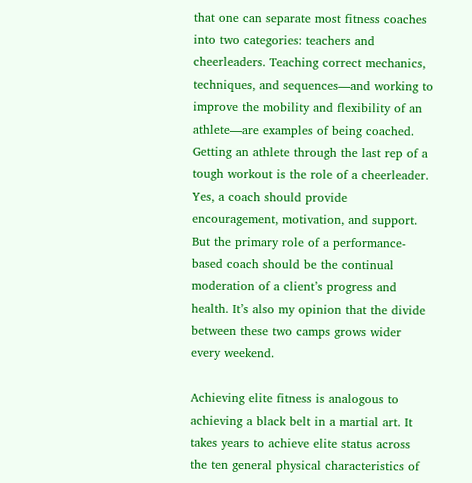that one can separate most fitness coaches into two categories: teachers and cheerleaders. Teaching correct mechanics, techniques, and sequences—and working to improve the mobility and flexibility of an athlete—are examples of being coached. Getting an athlete through the last rep of a tough workout is the role of a cheerleader. Yes, a coach should provide encouragement, motivation, and support. But the primary role of a performance-based coach should be the continual moderation of a client’s progress and health. It’s also my opinion that the divide between these two camps grows wider every weekend.

Achieving elite fitness is analogous to achieving a black belt in a martial art. It takes years to achieve elite status across the ten general physical characteristics of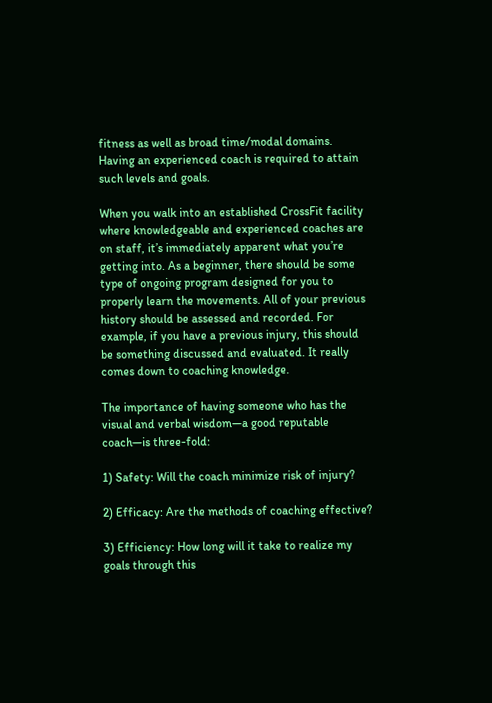fitness as well as broad time/modal domains. Having an experienced coach is required to attain such levels and goals.

When you walk into an established CrossFit facility where knowledgeable and experienced coaches are on staff, it’s immediately apparent what you’re getting into. As a beginner, there should be some type of ongoing program designed for you to properly learn the movements. All of your previous history should be assessed and recorded. For example, if you have a previous injury, this should be something discussed and evaluated. It really comes down to coaching knowledge.

The importance of having someone who has the visual and verbal wisdom—a good reputable coach—is three-fold:

1) Safety: Will the coach minimize risk of injury?

2) Efficacy: Are the methods of coaching effective?

3) Efficiency: How long will it take to realize my goals through this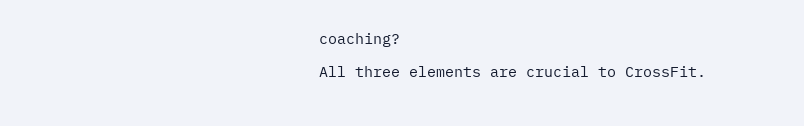coaching?

All three elements are crucial to CrossFit.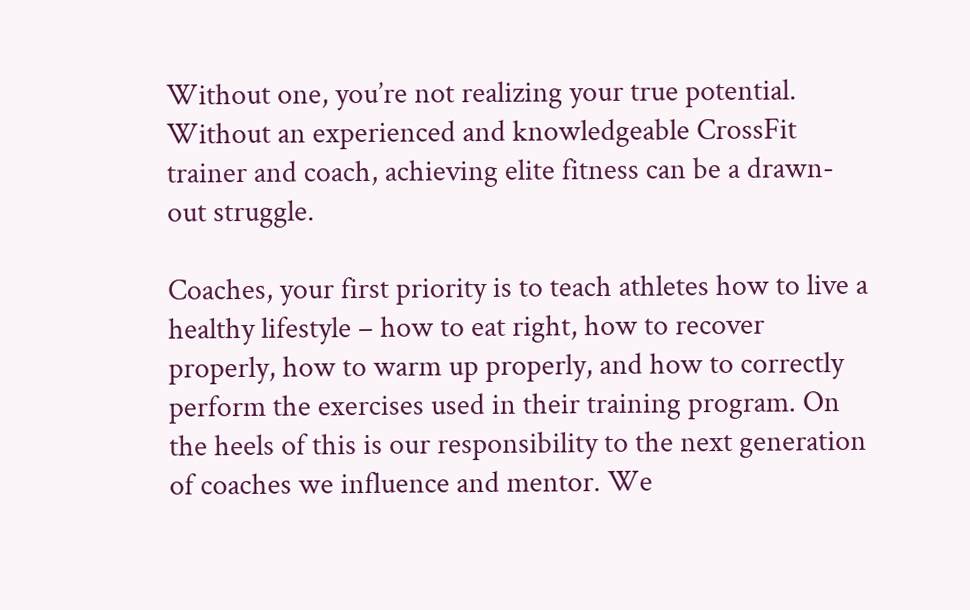Without one, you’re not realizing your true potential. Without an experienced and knowledgeable CrossFit trainer and coach, achieving elite fitness can be a drawn-out struggle.

Coaches, your first priority is to teach athletes how to live a healthy lifestyle – how to eat right, how to recover properly, how to warm up properly, and how to correctly perform the exercises used in their training program. On the heels of this is our responsibility to the next generation of coaches we influence and mentor. We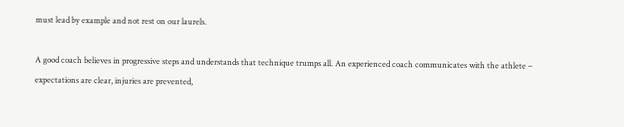must lead by example and not rest on our laurels.

A good coach believes in progressive steps and understands that technique trumps all. An experienced coach communicates with the athlete – expectations are clear, injuries are prevented,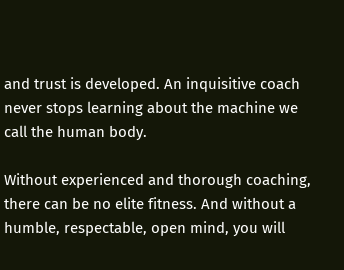and trust is developed. An inquisitive coach never stops learning about the machine we call the human body.

Without experienced and thorough coaching, there can be no elite fitness. And without a humble, respectable, open mind, you will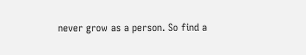never grow as a person. So find a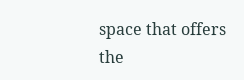space that offers the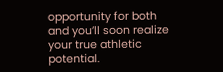opportunity for both and you’ll soon realize your true athletic potential.